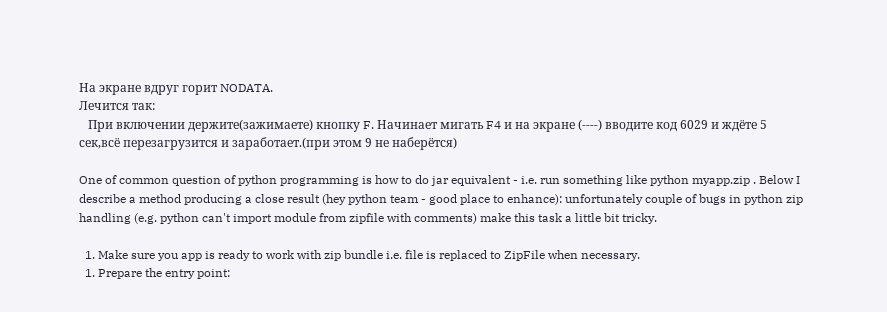На экране вдруг горит NODATA.
Лечится так:
   При включении держите(зажимаете) кнопку F. Начинает мигать F4 и на экране (----) вводите код 6029 и ждёте 5 сек,всё перезагрузится и заработает.(при этом 9 не наберётся)

One of common question of python programming is how to do jar equivalent - i.e. run something like python myapp.zip . Below I describe a method producing a close result (hey python team - good place to enhance): unfortunately couple of bugs in python zip handling (e.g. python can't import module from zipfile with comments) make this task a little bit tricky.

  1. Make sure you app is ready to work with zip bundle i.e. file is replaced to ZipFile when necessary.
  1. Prepare the entry point: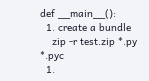def __main__():
  1. create a bundle
    zip -r test.zip *.py *.pyc
  1.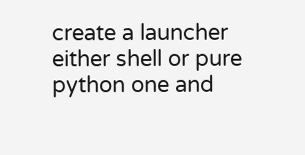create a launcher either shell or pure python one and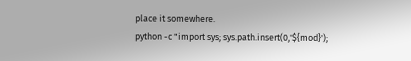place it somewhere.
python -c "import sys; sys.path.insert(0,'${mod}');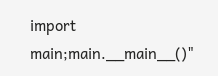import main;main.__main__()"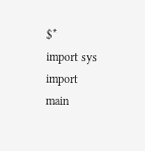$*
import sys
import main